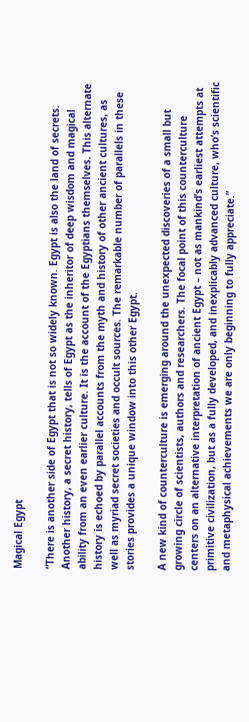Magical Egypt

“There is another side of Egypt that is not so widely known. Egypt is also the land of secrets. Another history, a secret history, tells of Egypt as the inheritor of deep wisdom and magical ability from an even earlier culture. It is the account of the Egyptians themselves. This alternate history is echoed by parallel accounts from the myth and history of other ancient cultures, as well as myriad secret societies and occult sources. The remarkable number of parallels in these stories provides a unique window into this other Egypt.

A new kind of counterculture is emerging around the unexpected discoveries of a small but growing circle of scientists, authors and researchers. The focal point of this counterculture centers on an alternative interpretation of ancient Egypt – not as mankind’s earliest attempts at primitive civilization, but as a fully developed, and inexplicably advanced culture, who’s scientific and metaphysical achievements we are only beginning to fully appreciate.”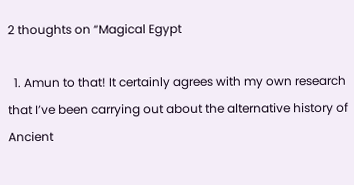2 thoughts on “Magical Egypt

  1. Amun to that! It certainly agrees with my own research that I’ve been carrying out about the alternative history of Ancient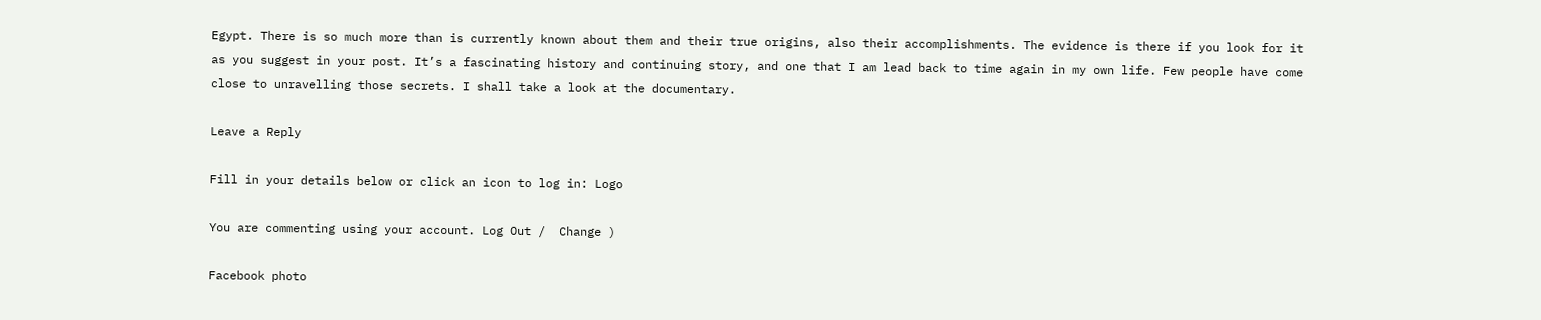Egypt. There is so much more than is currently known about them and their true origins, also their accomplishments. The evidence is there if you look for it as you suggest in your post. It’s a fascinating history and continuing story, and one that I am lead back to time again in my own life. Few people have come close to unravelling those secrets. I shall take a look at the documentary.

Leave a Reply

Fill in your details below or click an icon to log in: Logo

You are commenting using your account. Log Out /  Change )

Facebook photo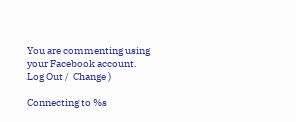You are commenting using your Facebook account. Log Out /  Change )

Connecting to %s